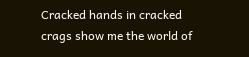Cracked hands in cracked crags show me the world of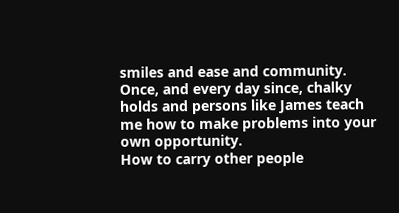smiles and ease and community.
Once, and every day since, chalky holds and persons like James teach me how to make problems into your own opportunity.
How to carry other people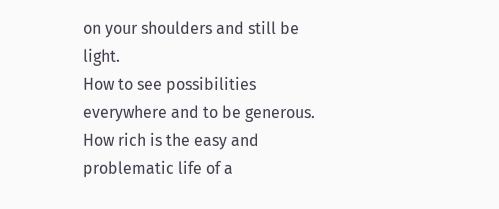on your shoulders and still be light.
How to see possibilities everywhere and to be generous.
How rich is the easy and problematic life of a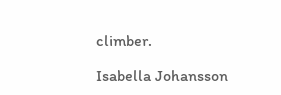climber.

Isabella Johansson